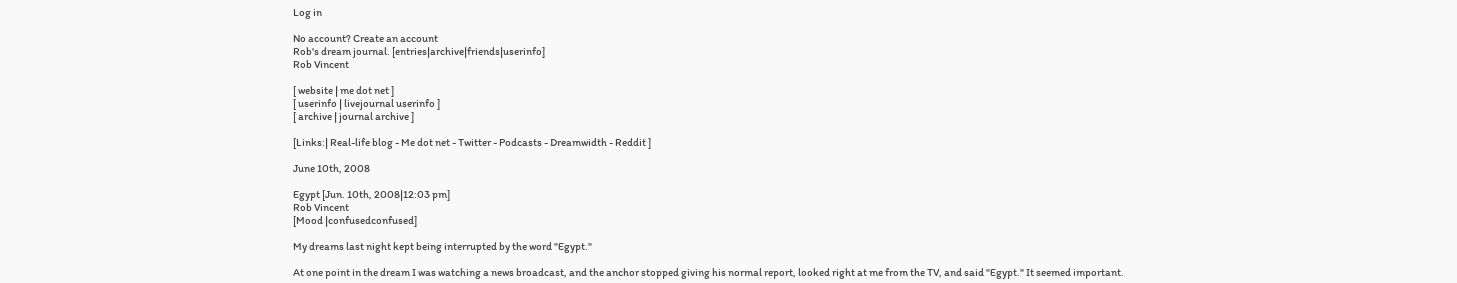Log in

No account? Create an account
Rob's dream journal. [entries|archive|friends|userinfo]
Rob Vincent

[ website | me dot net ]
[ userinfo | livejournal userinfo ]
[ archive | journal archive ]

[Links:| Real-life blog - Me dot net - Twitter - Podcasts - Dreamwidth - Reddit ]

June 10th, 2008

Egypt [Jun. 10th, 2008|12:03 pm]
Rob Vincent
[Mood |confusedconfused]

My dreams last night kept being interrupted by the word "Egypt."

At one point in the dream I was watching a news broadcast, and the anchor stopped giving his normal report, looked right at me from the TV, and said "Egypt." It seemed important.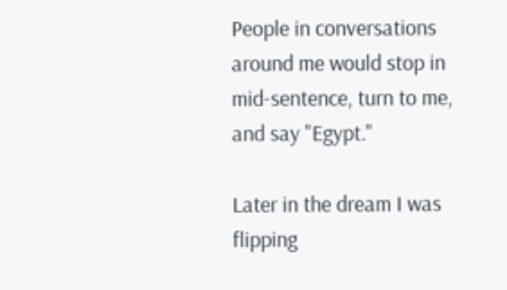People in conversations around me would stop in mid-sentence, turn to me, and say "Egypt."

Later in the dream I was flipping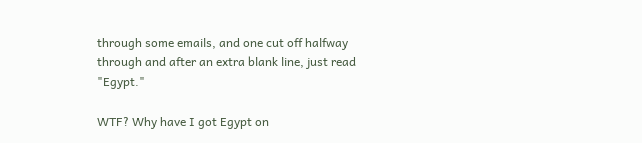through some emails, and one cut off halfway through and after an extra blank line, just read "Egypt."

WTF? Why have I got Egypt on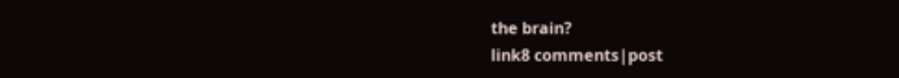the brain?
link8 comments|post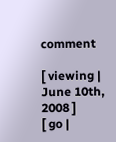comment

[ viewing | June 10th, 2008 ]
[ go |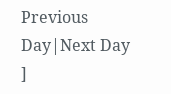Previous Day|Next Day ]